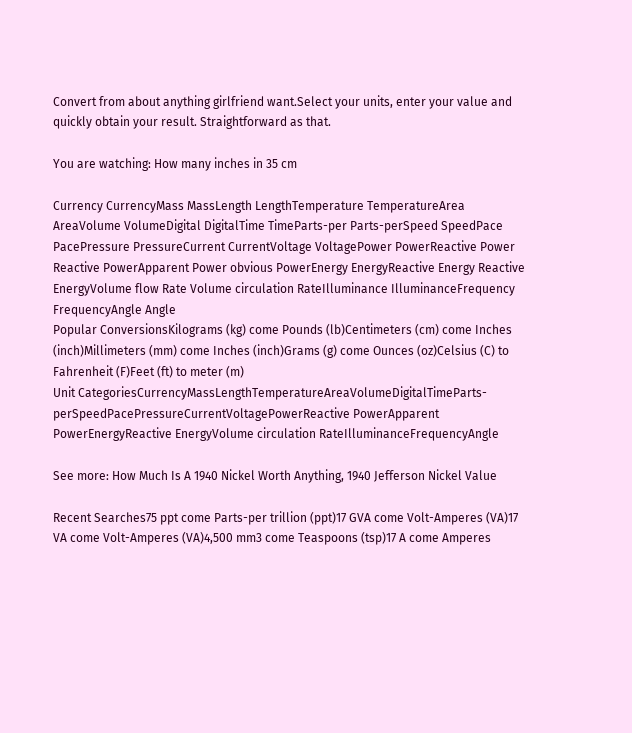Convert from about anything girlfriend want.Select your units, enter your value and quickly obtain your result. Straightforward as that.

You are watching: How many inches in 35 cm

Currency CurrencyMass MassLength LengthTemperature TemperatureArea AreaVolume VolumeDigital DigitalTime TimeParts-per Parts-perSpeed SpeedPace PacePressure PressureCurrent CurrentVoltage VoltagePower PowerReactive Power Reactive PowerApparent Power obvious PowerEnergy EnergyReactive Energy Reactive EnergyVolume flow Rate Volume circulation RateIlluminance IlluminanceFrequency FrequencyAngle Angle
Popular ConversionsKilograms (kg) come Pounds (lb)Centimeters (cm) come Inches (inch)Millimeters (mm) come Inches (inch)Grams (g) come Ounces (oz)Celsius (C) to Fahrenheit (F)Feet (ft) to meter (m)
Unit CategoriesCurrencyMassLengthTemperatureAreaVolumeDigitalTimeParts-perSpeedPacePressureCurrentVoltagePowerReactive PowerApparent PowerEnergyReactive EnergyVolume circulation RateIlluminanceFrequencyAngle

See more: How Much Is A 1940 Nickel Worth Anything, 1940 Jefferson Nickel Value

Recent Searches75 ppt come Parts-per trillion (ppt)17 GVA come Volt-Amperes (VA)17 VA come Volt-Amperes (VA)4,500 mm3 come Teaspoons (tsp)17 A come Amperes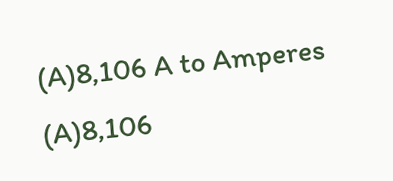(A)8,106 A to Amperes (A)8,106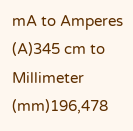mA to Amperes (A)345 cm to Millimeter (mm)196,478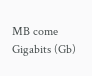MB come Gigabits (Gb)